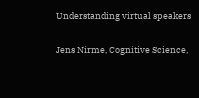Understanding virtual speakers

Jens Nirme, Cognitive Science,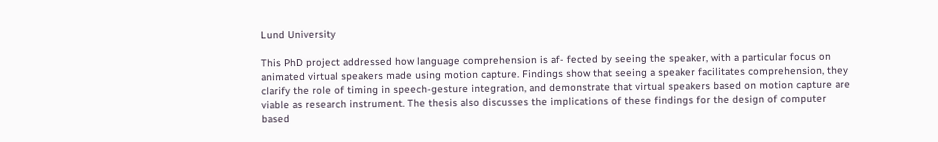Lund University

This PhD project addressed how language comprehension is af- fected by seeing the speaker, with a particular focus on animated virtual speakers made using motion capture. Findings show that seeing a speaker facilitates comprehension, they clarify the role of timing in speech-gesture integration, and demonstrate that virtual speakers based on motion capture are viable as research instrument. The thesis also discusses the implications of these findings for the design of computer based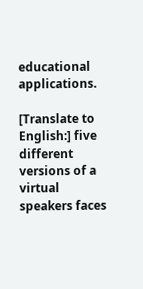educational applications.

[Translate to English:] five different versions of a virtual speakers faces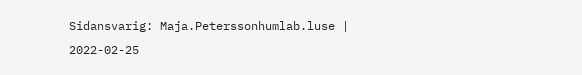Sidansvarig: Maja.Peterssonhumlab.luse | 2022-02-25